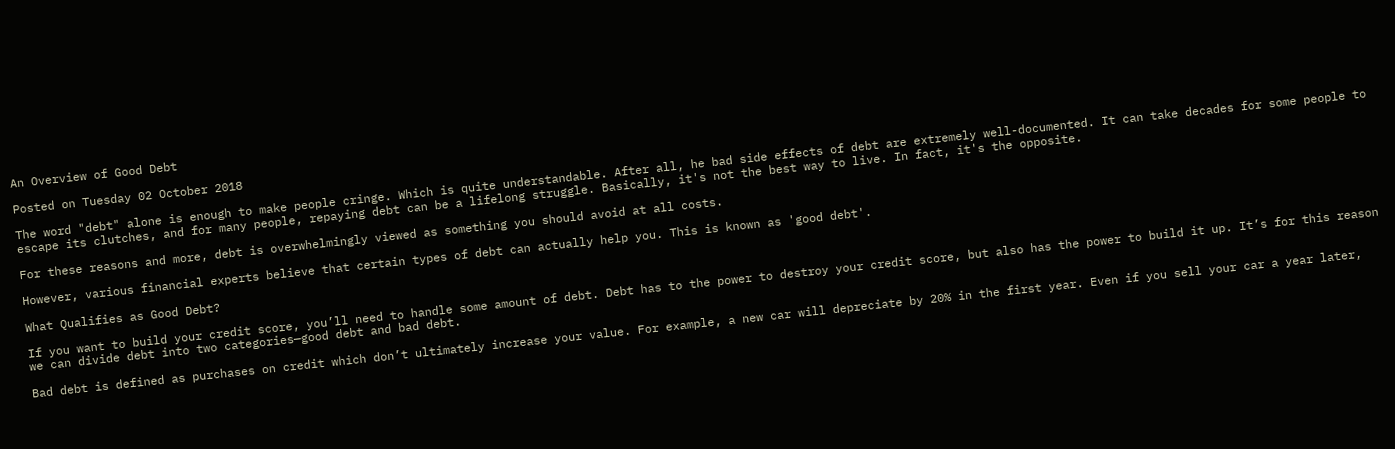An Overview of Good Debt

Posted on Tuesday 02 October 2018

The word "debt" alone is enough to make people cringe. Which is quite understandable. After all, he bad side effects of debt are extremely well-documented. It can take decades for some people to escape its clutches, and for many people, repaying debt can be a lifelong struggle. Basically, it's not the best way to live. In fact, it's the opposite.

For these reasons and more, debt is overwhelmingly viewed as something you should avoid at all costs.

However, various financial experts believe that certain types of debt can actually help you. This is known as 'good debt'.

What Qualifies as Good Debt?

If you want to build your credit score, you’ll need to handle some amount of debt. Debt has to the power to destroy your credit score, but also has the power to build it up. It’s for this reason we can divide debt into two categories—good debt and bad debt.

Bad debt is defined as purchases on credit which don’t ultimately increase your value. For example, a new car will depreciate by 20% in the first year. Even if you sell your car a year later,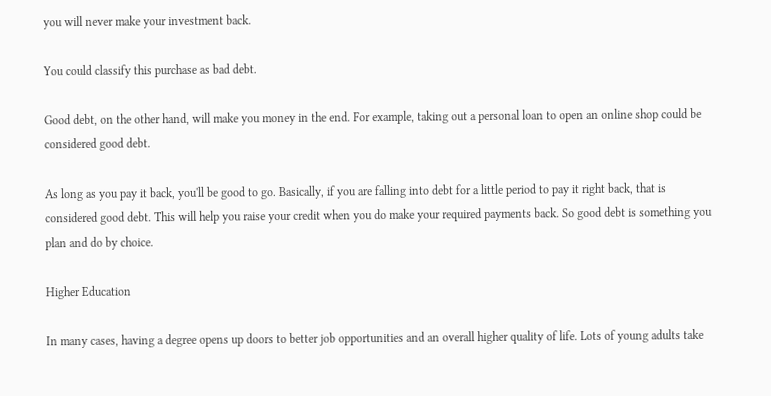you will never make your investment back.

You could classify this purchase as bad debt.

Good debt, on the other hand, will make you money in the end. For example, taking out a personal loan to open an online shop could be considered good debt.

As long as you pay it back, you'll be good to go. Basically, if you are falling into debt for a little period to pay it right back, that is considered good debt. This will help you raise your credit when you do make your required payments back. So good debt is something you plan and do by choice.

Higher Education

In many cases, having a degree opens up doors to better job opportunities and an overall higher quality of life. Lots of young adults take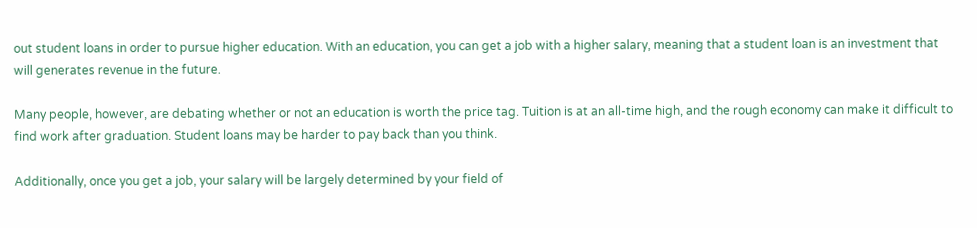out student loans in order to pursue higher education. With an education, you can get a job with a higher salary, meaning that a student loan is an investment that will generates revenue in the future.

Many people, however, are debating whether or not an education is worth the price tag. Tuition is at an all-time high, and the rough economy can make it difficult to find work after graduation. Student loans may be harder to pay back than you think.

Additionally, once you get a job, your salary will be largely determined by your field of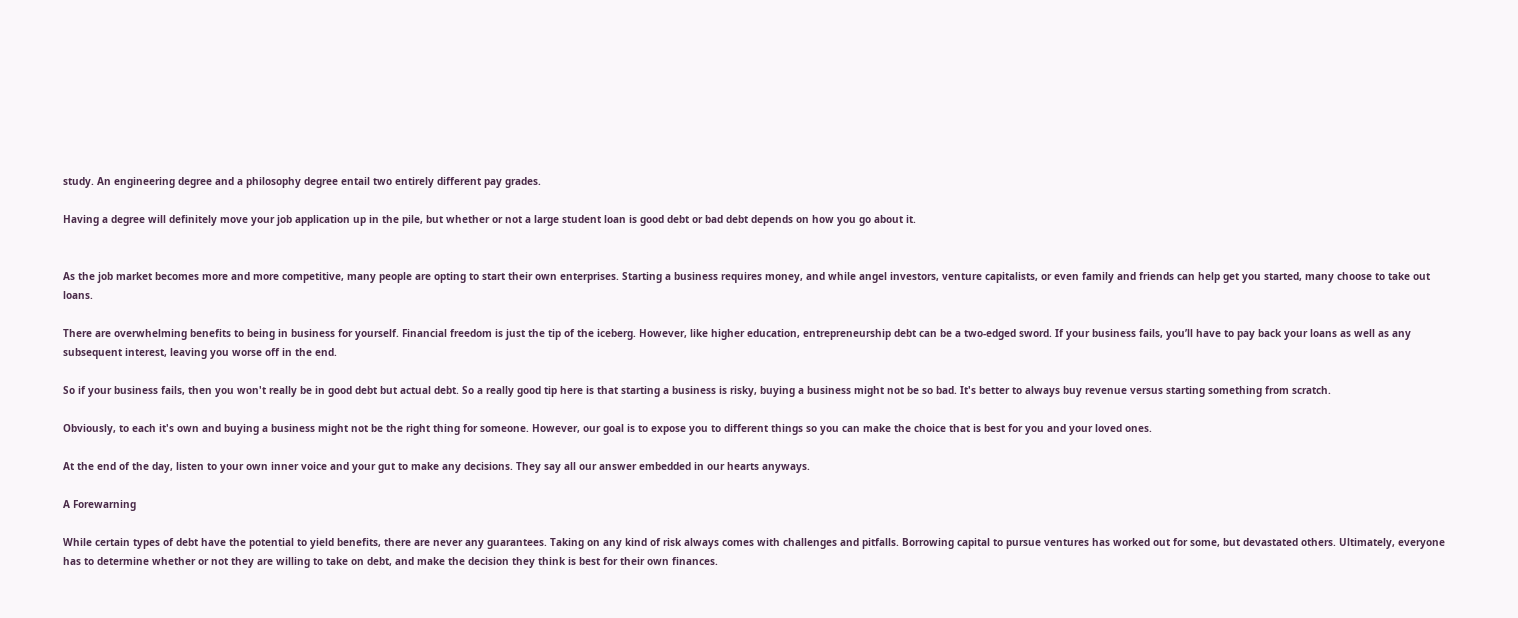study. An engineering degree and a philosophy degree entail two entirely different pay grades.

Having a degree will definitely move your job application up in the pile, but whether or not a large student loan is good debt or bad debt depends on how you go about it.


As the job market becomes more and more competitive, many people are opting to start their own enterprises. Starting a business requires money, and while angel investors, venture capitalists, or even family and friends can help get you started, many choose to take out loans.

There are overwhelming benefits to being in business for yourself. Financial freedom is just the tip of the iceberg. However, like higher education, entrepreneurship debt can be a two-edged sword. If your business fails, you’ll have to pay back your loans as well as any subsequent interest, leaving you worse off in the end.

So if your business fails, then you won't really be in good debt but actual debt. So a really good tip here is that starting a business is risky, buying a business might not be so bad. It's better to always buy revenue versus starting something from scratch.

Obviously, to each it's own and buying a business might not be the right thing for someone. However, our goal is to expose you to different things so you can make the choice that is best for you and your loved ones.

At the end of the day, listen to your own inner voice and your gut to make any decisions. They say all our answer embedded in our hearts anyways.

A Forewarning

While certain types of debt have the potential to yield benefits, there are never any guarantees. Taking on any kind of risk always comes with challenges and pitfalls. Borrowing capital to pursue ventures has worked out for some, but devastated others. Ultimately, everyone has to determine whether or not they are willing to take on debt, and make the decision they think is best for their own finances.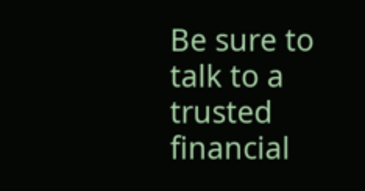Be sure to talk to a trusted financial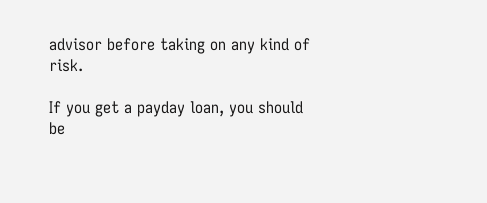advisor before taking on any kind of risk.

If you get a payday loan, you should be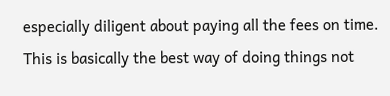especially diligent about paying all the fees on time. This is basically the best way of doing things not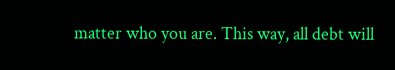matter who you are. This way, all debt will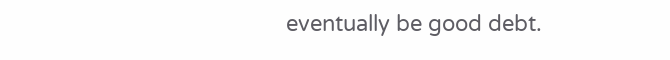eventually be good debt.